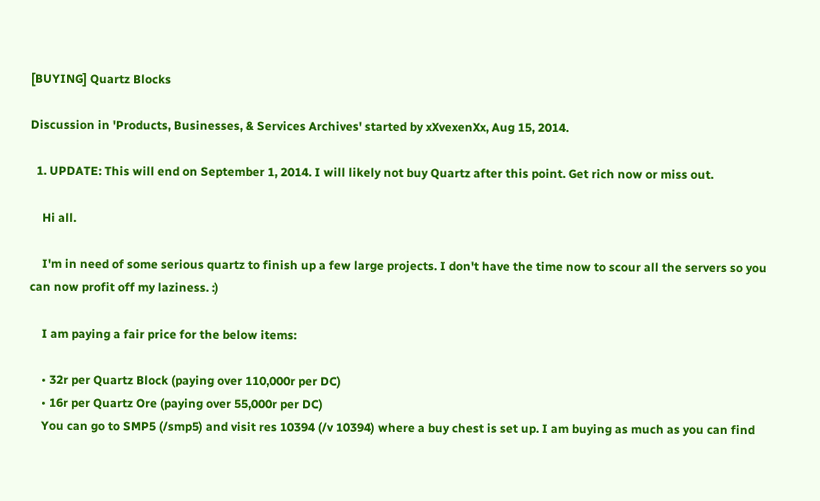[BUYING] Quartz Blocks

Discussion in 'Products, Businesses, & Services Archives' started by xXvexenXx, Aug 15, 2014.

  1. UPDATE: This will end on September 1, 2014. I will likely not buy Quartz after this point. Get rich now or miss out.

    Hi all.

    I'm in need of some serious quartz to finish up a few large projects. I don't have the time now to scour all the servers so you can now profit off my laziness. :)

    I am paying a fair price for the below items:

    • 32r per Quartz Block (paying over 110,000r per DC)
    • 16r per Quartz Ore (paying over 55,000r per DC)
    You can go to SMP5 (/smp5) and visit res 10394 (/v 10394) where a buy chest is set up. I am buying as much as you can find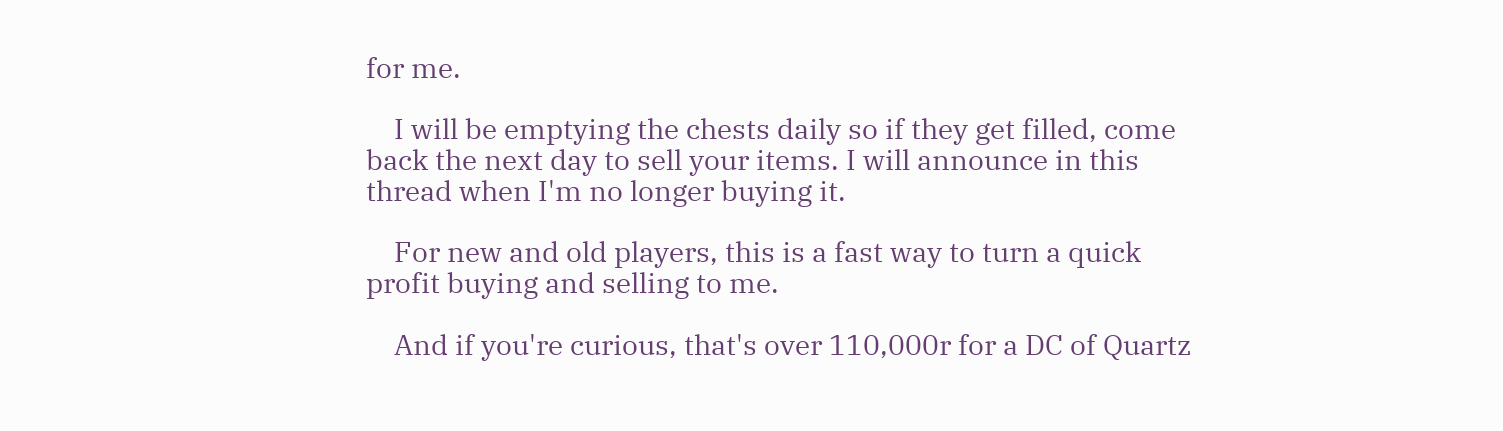for me.

    I will be emptying the chests daily so if they get filled, come back the next day to sell your items. I will announce in this thread when I'm no longer buying it.

    For new and old players, this is a fast way to turn a quick profit buying and selling to me.

    And if you're curious, that's over 110,000r for a DC of Quartz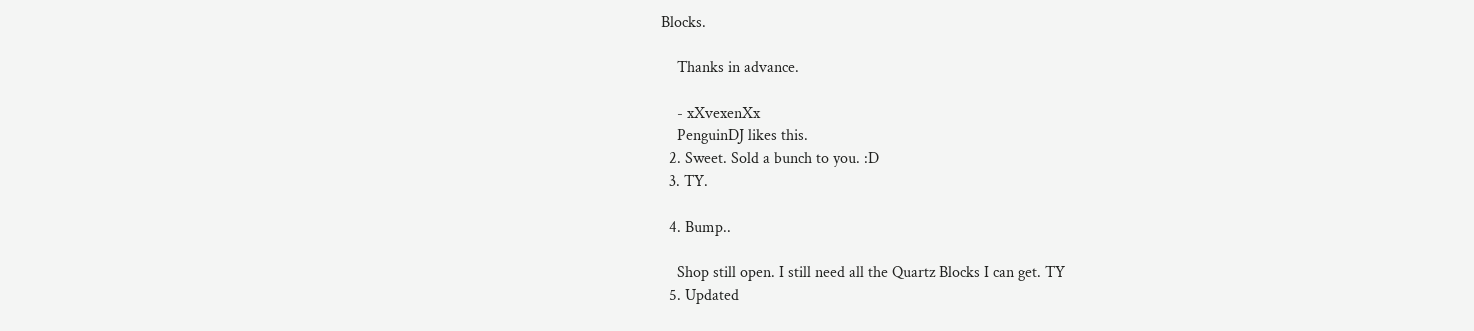Blocks.

    Thanks in advance.

    - xXvexenXx
    PenguinDJ likes this.
  2. Sweet. Sold a bunch to you. :D
  3. TY.

  4. Bump..

    Shop still open. I still need all the Quartz Blocks I can get. TY
  5. Updated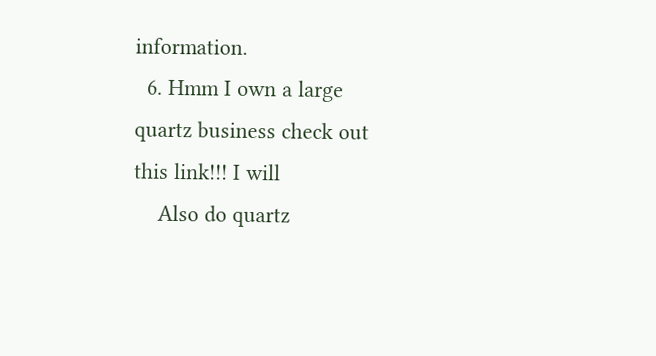information.
  6. Hmm I own a large quartz business check out this link!!! I will
    Also do quartz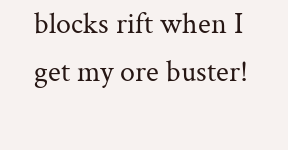blocks rift when I get my ore buster!